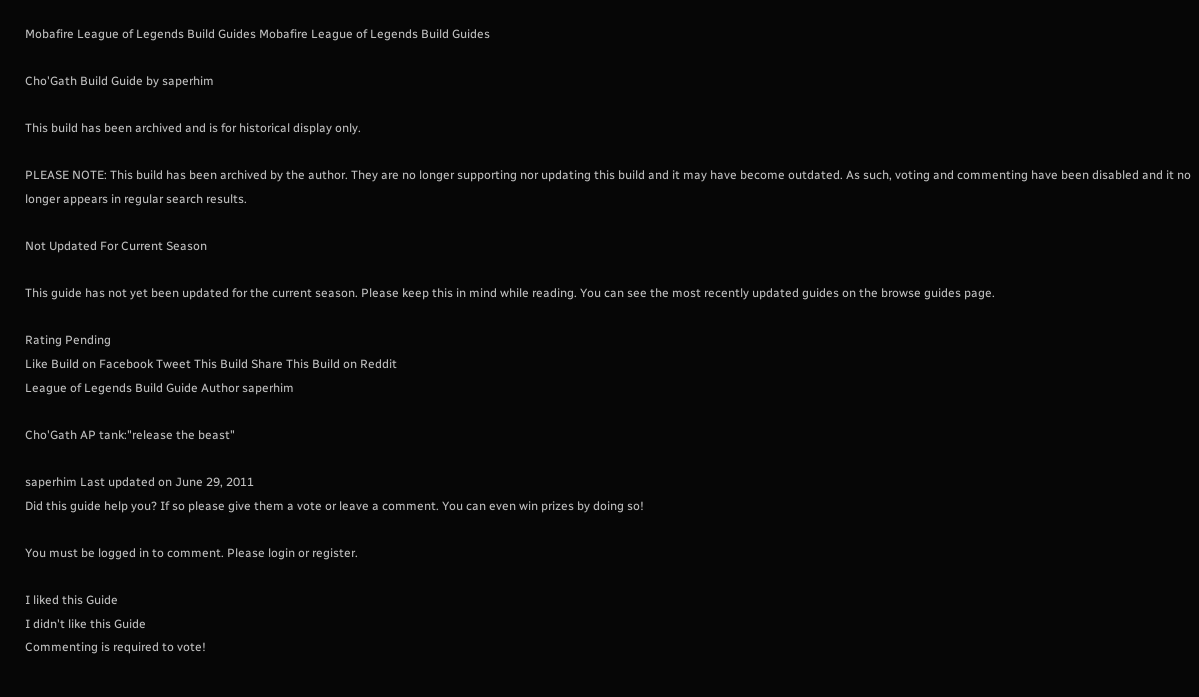Mobafire League of Legends Build Guides Mobafire League of Legends Build Guides

Cho'Gath Build Guide by saperhim

This build has been archived and is for historical display only.

PLEASE NOTE: This build has been archived by the author. They are no longer supporting nor updating this build and it may have become outdated. As such, voting and commenting have been disabled and it no longer appears in regular search results.

Not Updated For Current Season

This guide has not yet been updated for the current season. Please keep this in mind while reading. You can see the most recently updated guides on the browse guides page.

Rating Pending
Like Build on Facebook Tweet This Build Share This Build on Reddit
League of Legends Build Guide Author saperhim

Cho'Gath AP tank:"release the beast"

saperhim Last updated on June 29, 2011
Did this guide help you? If so please give them a vote or leave a comment. You can even win prizes by doing so!

You must be logged in to comment. Please login or register.

I liked this Guide
I didn't like this Guide
Commenting is required to vote!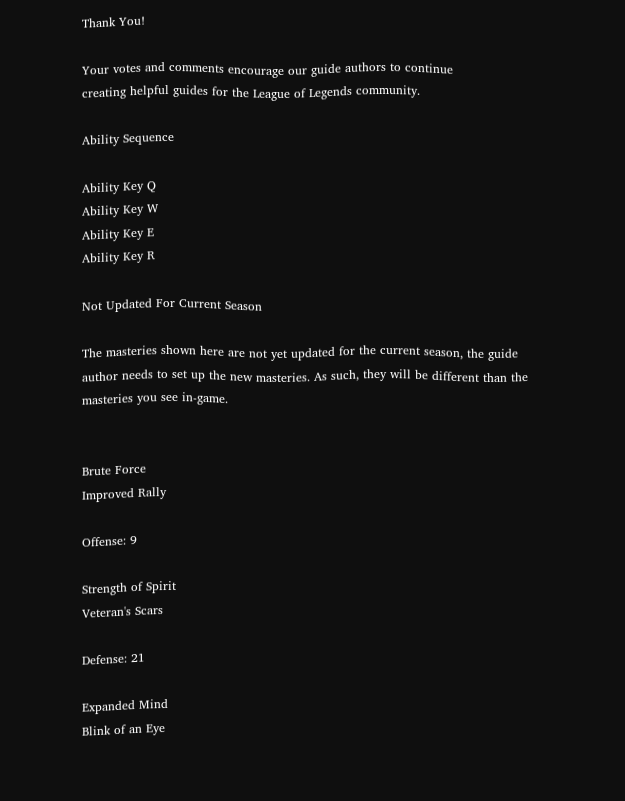Thank You!

Your votes and comments encourage our guide authors to continue
creating helpful guides for the League of Legends community.

Ability Sequence

Ability Key Q
Ability Key W
Ability Key E
Ability Key R

Not Updated For Current Season

The masteries shown here are not yet updated for the current season, the guide author needs to set up the new masteries. As such, they will be different than the masteries you see in-game.


Brute Force
Improved Rally

Offense: 9

Strength of Spirit
Veteran's Scars

Defense: 21

Expanded Mind
Blink of an Eye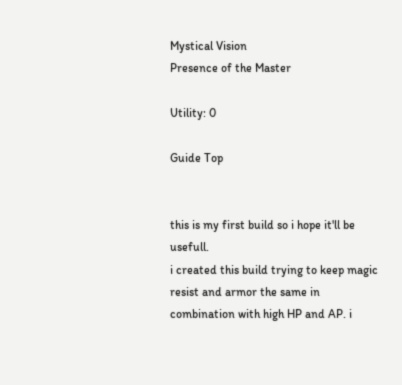Mystical Vision
Presence of the Master

Utility: 0

Guide Top


this is my first build so i hope it'll be usefull.
i created this build trying to keep magic resist and armor the same in combination with high HP and AP. i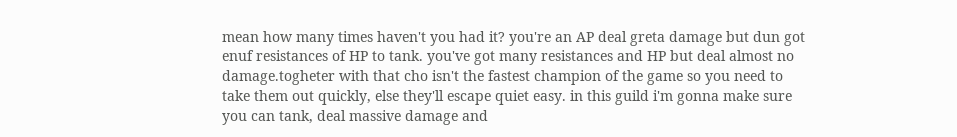mean how many times haven't you had it? you're an AP deal greta damage but dun got enuf resistances of HP to tank. you've got many resistances and HP but deal almost no damage.togheter with that cho isn't the fastest champion of the game so you need to take them out quickly, else they'll escape quiet easy. in this guild i'm gonna make sure you can tank, deal massive damage and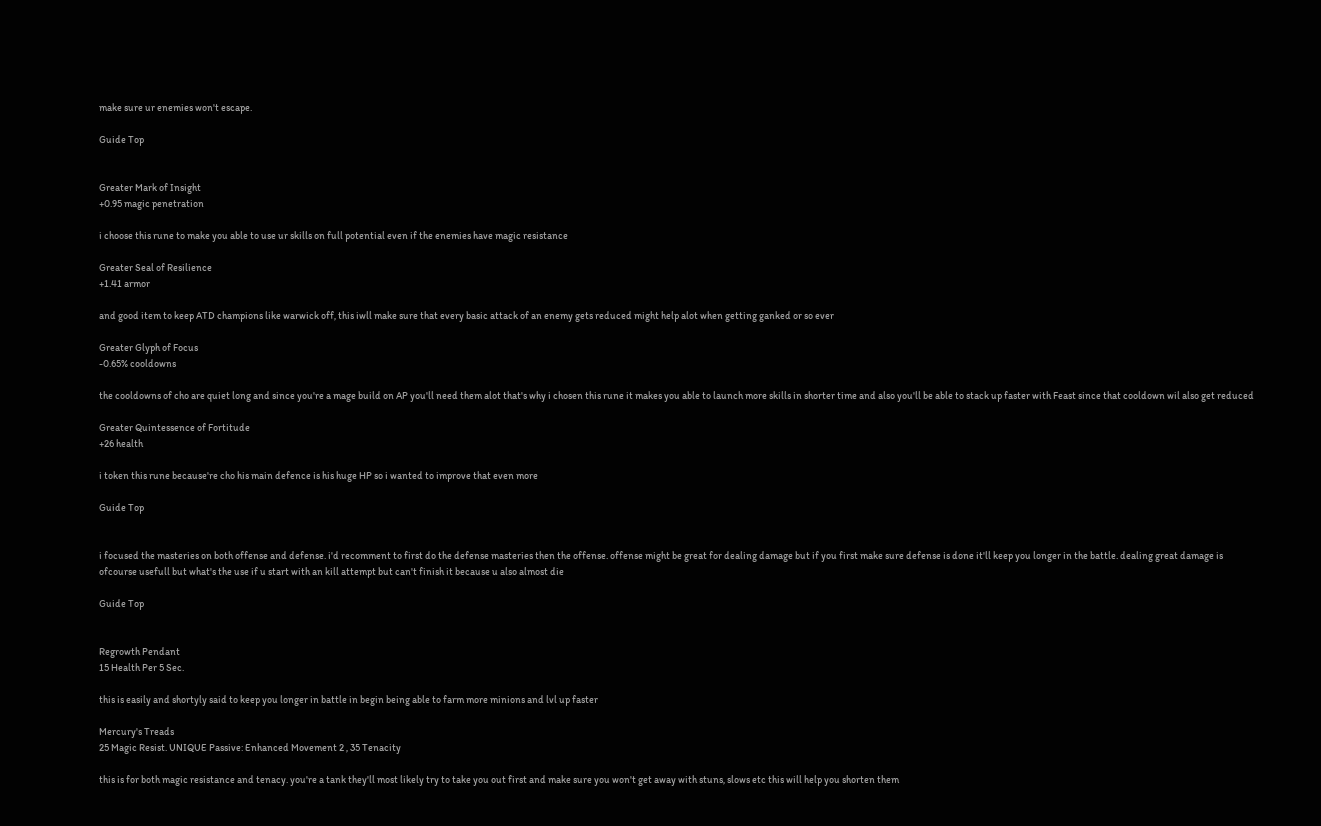make sure ur enemies won't escape.

Guide Top


Greater Mark of Insight
+0.95 magic penetration

i choose this rune to make you able to use ur skills on full potential even if the enemies have magic resistance

Greater Seal of Resilience
+1.41 armor

and good item to keep ATD champions like warwick off, this iwll make sure that every basic attack of an enemy gets reduced might help alot when getting ganked or so ever

Greater Glyph of Focus
-0.65% cooldowns

the cooldowns of cho are quiet long and since you're a mage build on AP you'll need them alot that's why i chosen this rune it makes you able to launch more skills in shorter time and also you'll be able to stack up faster with Feast since that cooldown wil also get reduced

Greater Quintessence of Fortitude
+26 health

i token this rune because're cho his main defence is his huge HP so i wanted to improve that even more

Guide Top


i focused the masteries on both offense and defense. i'd recomment to first do the defense masteries then the offense. offense might be great for dealing damage but if you first make sure defense is done it'll keep you longer in the battle. dealing great damage is ofcourse usefull but what's the use if u start with an kill attempt but can't finish it because u also almost die

Guide Top


Regrowth Pendant
15 Health Per 5 Sec.

this is easily and shortyly said to keep you longer in battle in begin being able to farm more minions and lvl up faster

Mercury's Treads
25 Magic Resist. UNIQUE Passive: Enhanced Movement 2 , 35 Tenacity

this is for both magic resistance and tenacy. you're a tank they'll most likely try to take you out first and make sure you won't get away with stuns, slows etc this will help you shorten them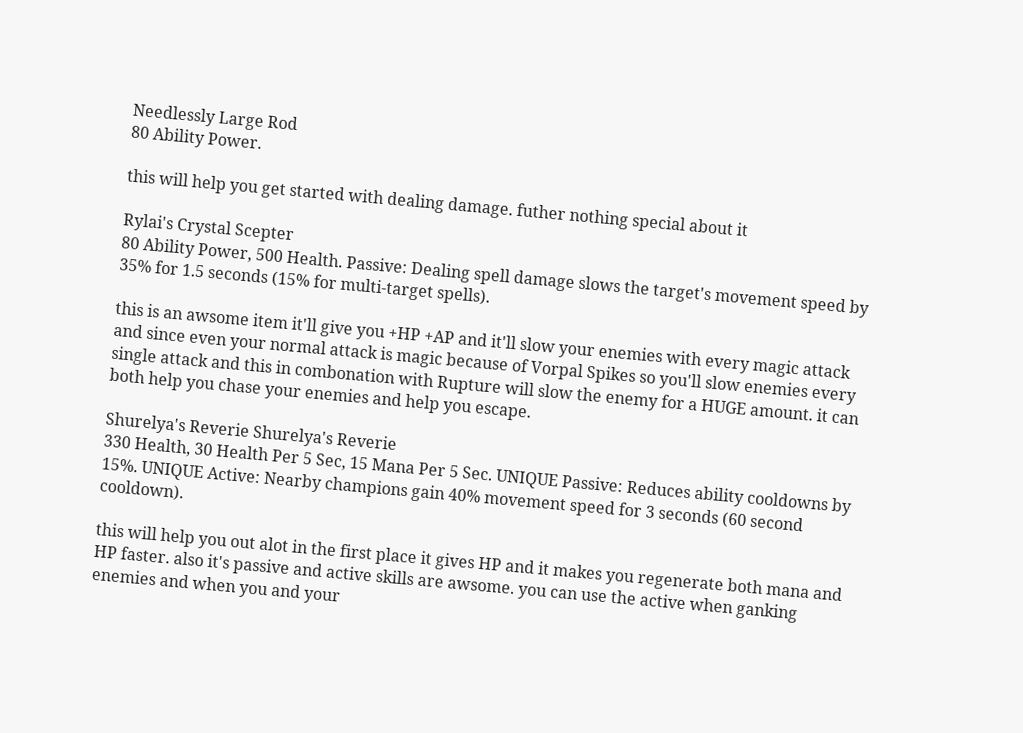Needlessly Large Rod
80 Ability Power.

this will help you get started with dealing damage. futher nothing special about it

Rylai's Crystal Scepter
80 Ability Power, 500 Health. Passive: Dealing spell damage slows the target's movement speed by 35% for 1.5 seconds (15% for multi-target spells).

this is an awsome item it'll give you +HP +AP and it'll slow your enemies with every magic attack and since even your normal attack is magic because of Vorpal Spikes so you'll slow enemies every single attack and this in combonation with Rupture will slow the enemy for a HUGE amount. it can both help you chase your enemies and help you escape.

Shurelya's Reverie Shurelya's Reverie
330 Health, 30 Health Per 5 Sec, 15 Mana Per 5 Sec. UNIQUE Passive: Reduces ability cooldowns by 15%. UNIQUE Active: Nearby champions gain 40% movement speed for 3 seconds (60 second cooldown).

this will help you out alot in the first place it gives HP and it makes you regenerate both mana and HP faster. also it's passive and active skills are awsome. you can use the active when ganking enemies and when you and your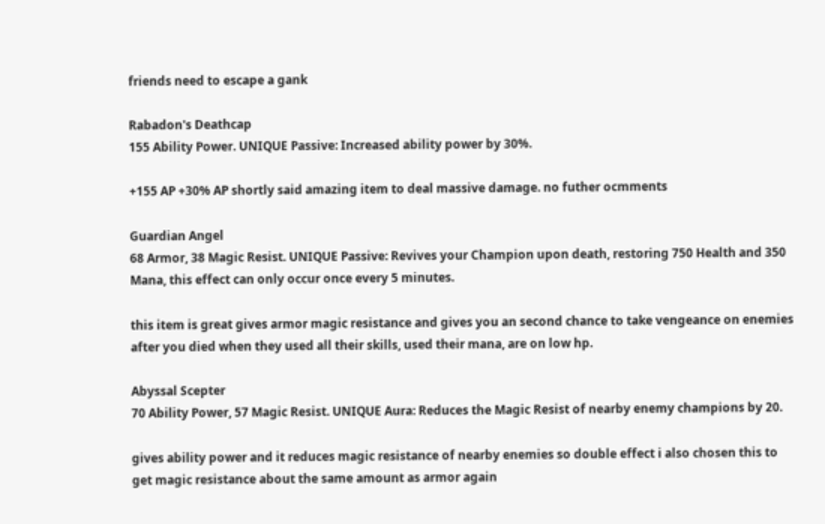friends need to escape a gank

Rabadon's Deathcap
155 Ability Power. UNIQUE Passive: Increased ability power by 30%.

+155 AP +30% AP shortly said amazing item to deal massive damage. no futher ocmments

Guardian Angel
68 Armor, 38 Magic Resist. UNIQUE Passive: Revives your Champion upon death, restoring 750 Health and 350 Mana, this effect can only occur once every 5 minutes.

this item is great gives armor magic resistance and gives you an second chance to take vengeance on enemies after you died when they used all their skills, used their mana, are on low hp.

Abyssal Scepter
70 Ability Power, 57 Magic Resist. UNIQUE Aura: Reduces the Magic Resist of nearby enemy champions by 20.

gives ability power and it reduces magic resistance of nearby enemies so double effect i also chosen this to get magic resistance about the same amount as armor again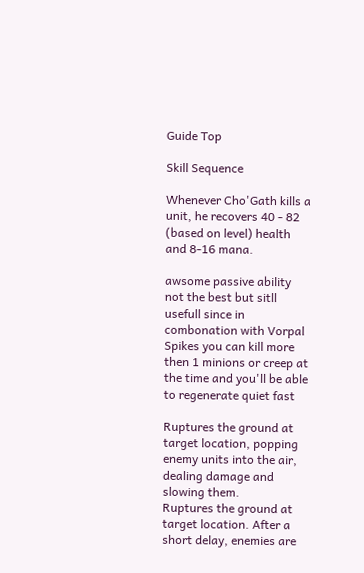Guide Top

Skill Sequence

Whenever Cho'Gath kills a unit, he recovers 40 - 82 (based on level) health and 8-16 mana.

awsome passive ability not the best but sitll usefull since in combonation with Vorpal Spikes you can kill more then 1 minions or creep at the time and you'll be able to regenerate quiet fast

Ruptures the ground at target location, popping enemy units into the air, dealing damage and slowing them.
Ruptures the ground at target location. After a short delay, enemies are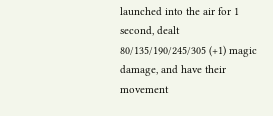launched into the air for 1 second, dealt 80/135/190/245/305 (+1) magic damage, and have their movement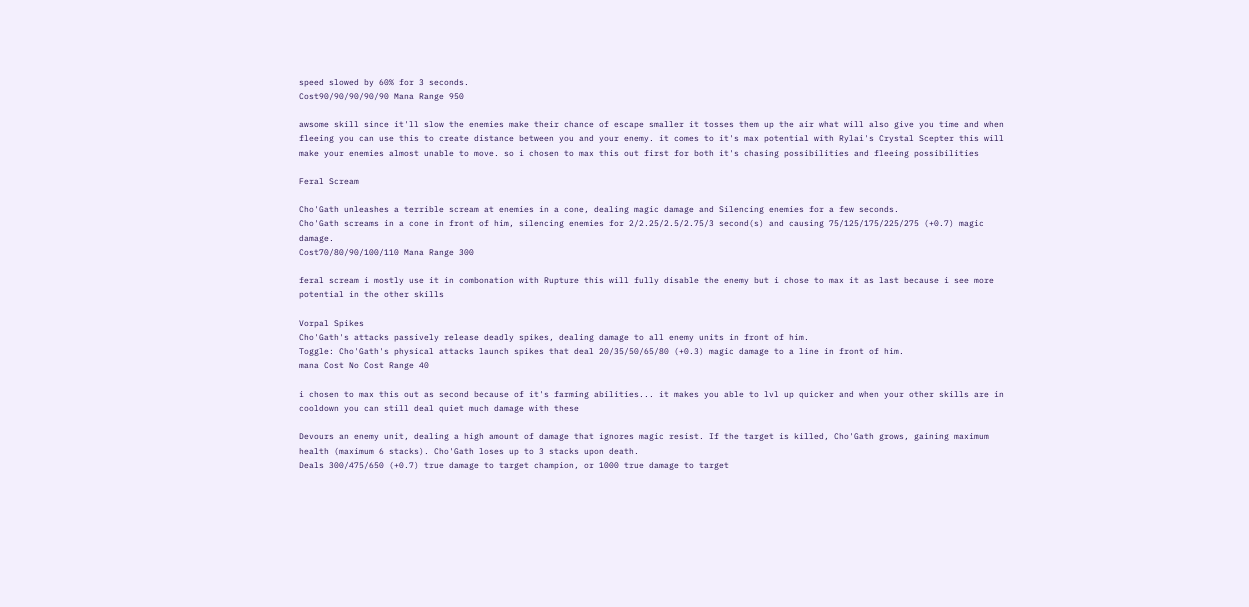speed slowed by 60% for 3 seconds.
Cost90/90/90/90/90 Mana Range 950

awsome skill since it'll slow the enemies make their chance of escape smaller it tosses them up the air what will also give you time and when fleeing you can use this to create distance between you and your enemy. it comes to it's max potential with Rylai's Crystal Scepter this will make your enemies almost unable to move. so i chosen to max this out first for both it's chasing possibilities and fleeing possibilities

Feral Scream

Cho'Gath unleashes a terrible scream at enemies in a cone, dealing magic damage and Silencing enemies for a few seconds.
Cho'Gath screams in a cone in front of him, silencing enemies for 2/2.25/2.5/2.75/3 second(s) and causing 75/125/175/225/275 (+0.7) magic damage.
Cost70/80/90/100/110 Mana Range 300

feral scream i mostly use it in combonation with Rupture this will fully disable the enemy but i chose to max it as last because i see more potential in the other skills

Vorpal Spikes
Cho'Gath's attacks passively release deadly spikes, dealing damage to all enemy units in front of him.
Toggle: Cho'Gath's physical attacks launch spikes that deal 20/35/50/65/80 (+0.3) magic damage to a line in front of him.
mana Cost No Cost Range 40

i chosen to max this out as second because of it's farming abilities... it makes you able to lvl up quicker and when your other skills are in cooldown you can still deal quiet much damage with these

Devours an enemy unit, dealing a high amount of damage that ignores magic resist. If the target is killed, Cho'Gath grows, gaining maximum health (maximum 6 stacks). Cho'Gath loses up to 3 stacks upon death.
Deals 300/475/650 (+0.7) true damage to target champion, or 1000 true damage to target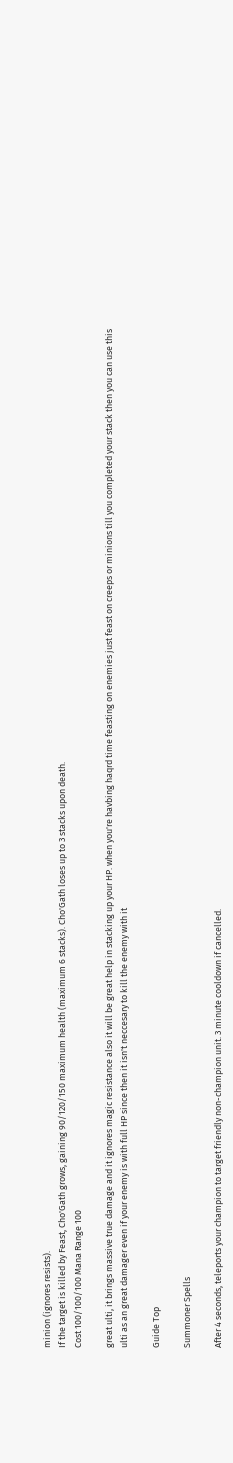minion (ignores resists).
If the target is killed by Feast, Cho'Gath grows, gaining 90/120/150 maximum health (maximum 6 stacks). Cho'Gath loses up to 3 stacks upon death.
Cost 100/100/100 Mana Range 100

great ulti, it brings massive true damage and it ignores magic resistance also it will be great help in stacking up your HP. when you're havbing haqrd time feasting on enemies just feast on creeps or minions till you completed your stack then you can use this ulti as an great damager even if your enemy is with full HP since then it isn't neccesary to kill the enemy with it

Guide Top

Summoner Spells

After 4 seconds, teleports your champion to target friendly non-champion unit. 3 minute cooldown if cancelled.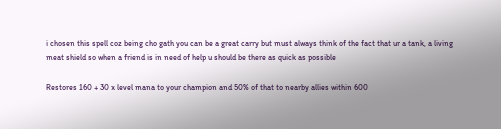i chosen this spell coz being cho gath you can be a great carry but must always think of the fact that ur a tank, a living meat shield so when a friend is in need of help u should be there as quick as possible

Restores 160 + 30 x level mana to your champion and 50% of that to nearby allies within 600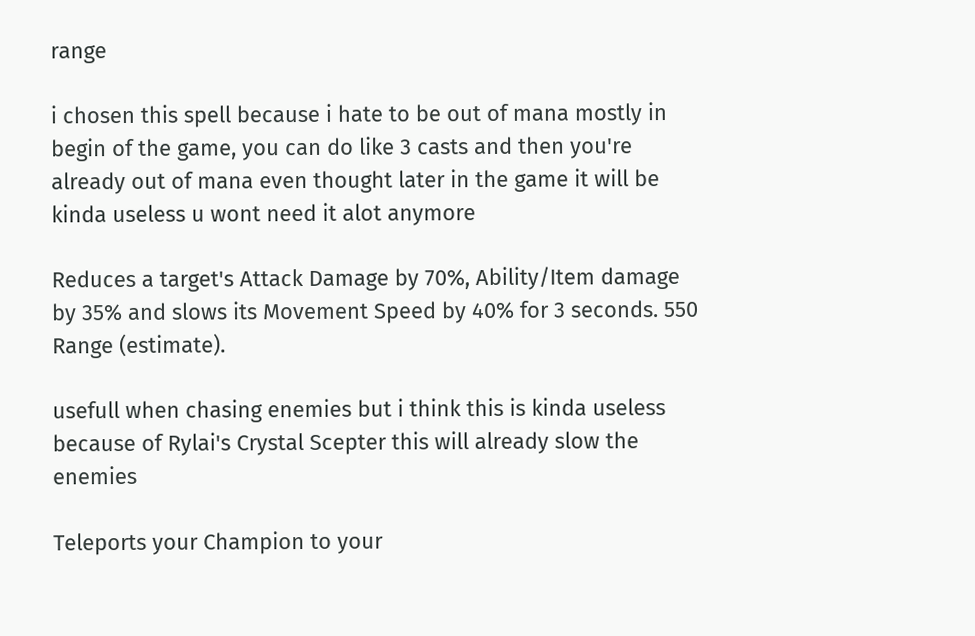range

i chosen this spell because i hate to be out of mana mostly in begin of the game, you can do like 3 casts and then you're already out of mana even thought later in the game it will be kinda useless u wont need it alot anymore

Reduces a target's Attack Damage by 70%, Ability/Item damage by 35% and slows its Movement Speed by 40% for 3 seconds. 550 Range (estimate).

usefull when chasing enemies but i think this is kinda useless because of Rylai's Crystal Scepter this will already slow the enemies

Teleports your Champion to your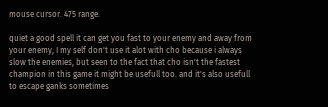mouse cursor. 475 range.

quiet a good spell it can get you fast to your enemy and away from your enemy, I my self don't use it alot with cho because i always slow the enemies, but seen to the fact that cho isn't the fastest champion in this game it might be usefull too. and it's also usefull to escape ganks sometimes